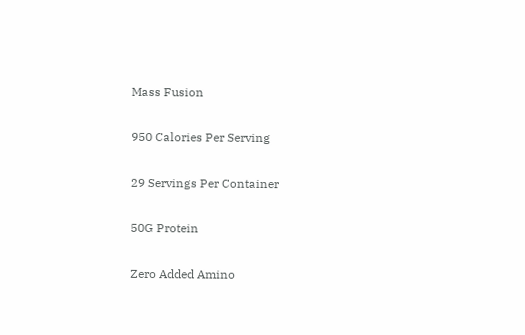Mass Fusion

950 Calories Per Serving

29 Servings Per Container

50G Protein

Zero Added Amino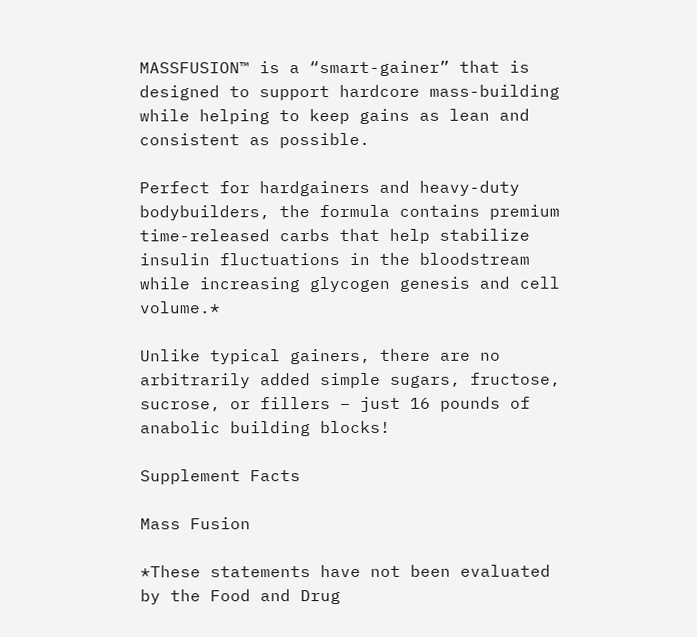MASSFUSION™ is a “smart-gainer” that is designed to support hardcore mass-building while helping to keep gains as lean and consistent as possible.

Perfect for hardgainers and heavy-duty bodybuilders, the formula contains premium time-released carbs that help stabilize insulin fluctuations in the bloodstream while increasing glycogen genesis and cell volume.*

Unlike typical gainers, there are no arbitrarily added simple sugars, fructose, sucrose, or fillers – just 16 pounds of anabolic building blocks!

Supplement Facts

Mass Fusion

*These statements have not been evaluated by the Food and Drug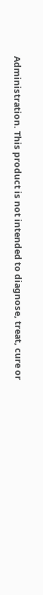Administration. This product is not intended to diagnose, treat, cure or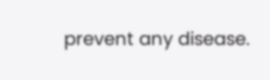prevent any disease.